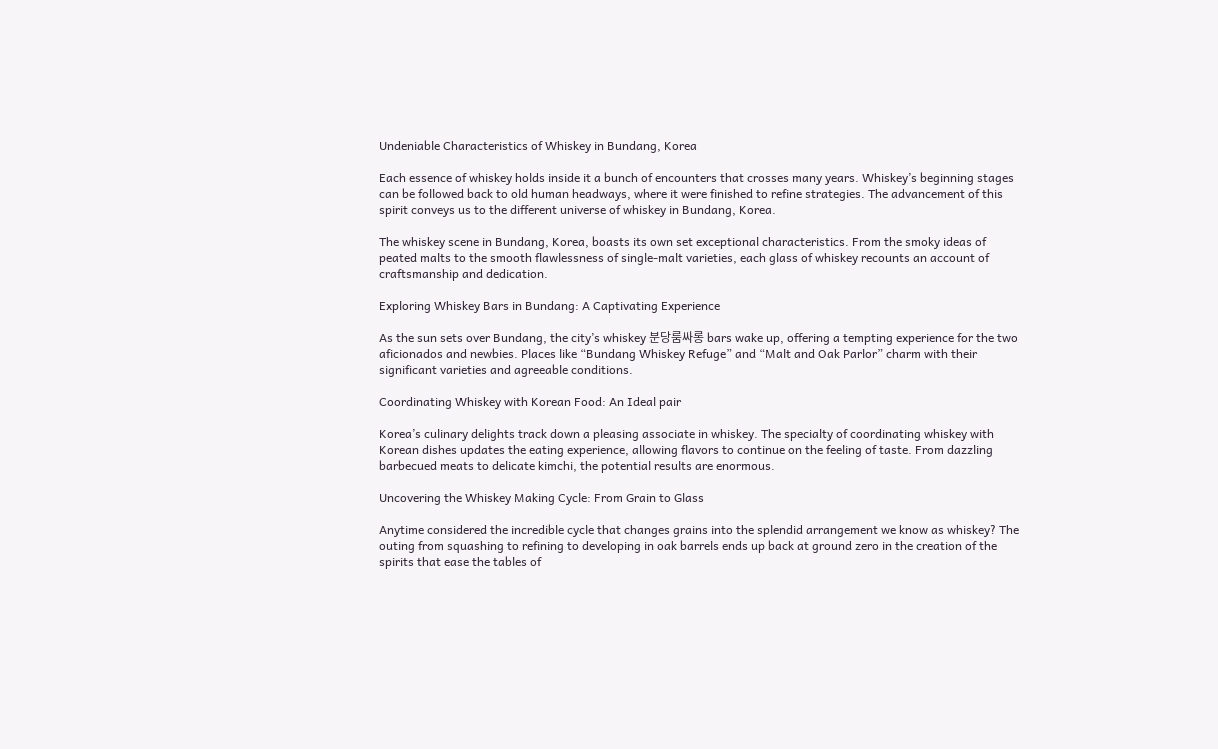Undeniable Characteristics of Whiskey in Bundang, Korea

Each essence of whiskey holds inside it a bunch of encounters that crosses many years. Whiskey’s beginning stages can be followed back to old human headways, where it were finished to refine strategies. The advancement of this spirit conveys us to the different universe of whiskey in Bundang, Korea.

The whiskey scene in Bundang, Korea, boasts its own set exceptional characteristics. From the smoky ideas of peated malts to the smooth flawlessness of single-malt varieties, each glass of whiskey recounts an account of craftsmanship and dedication.

Exploring Whiskey Bars in Bundang: A Captivating Experience

As the sun sets over Bundang, the city’s whiskey 분당룸싸롱 bars wake up, offering a tempting experience for the two aficionados and newbies. Places like “Bundang Whiskey Refuge” and “Malt and Oak Parlor” charm with their significant varieties and agreeable conditions.

Coordinating Whiskey with Korean Food: An Ideal pair

Korea’s culinary delights track down a pleasing associate in whiskey. The specialty of coordinating whiskey with Korean dishes updates the eating experience, allowing flavors to continue on the feeling of taste. From dazzling barbecued meats to delicate kimchi, the potential results are enormous.

Uncovering the Whiskey Making Cycle: From Grain to Glass

Anytime considered the incredible cycle that changes grains into the splendid arrangement we know as whiskey? The outing from squashing to refining to developing in oak barrels ends up back at ground zero in the creation of the spirits that ease the tables of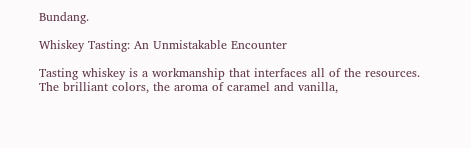Bundang.

Whiskey Tasting: An Unmistakable Encounter

Tasting whiskey is a workmanship that interfaces all of the resources. The brilliant colors, the aroma of caramel and vanilla,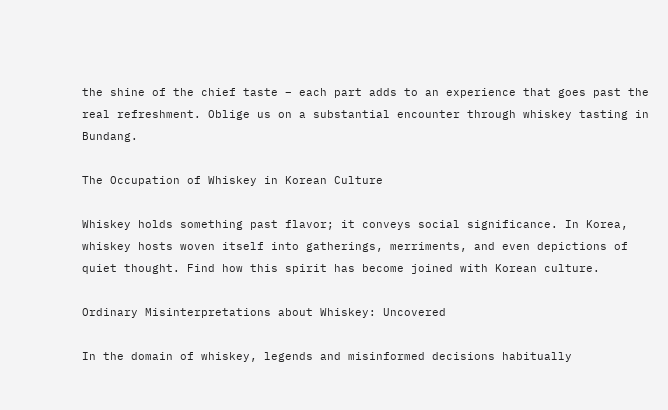the shine of the chief taste – each part adds to an experience that goes past the real refreshment. Oblige us on a substantial encounter through whiskey tasting in Bundang.

The Occupation of Whiskey in Korean Culture

Whiskey holds something past flavor; it conveys social significance. In Korea, whiskey hosts woven itself into gatherings, merriments, and even depictions of quiet thought. Find how this spirit has become joined with Korean culture.

Ordinary Misinterpretations about Whiskey: Uncovered

In the domain of whiskey, legends and misinformed decisions habitually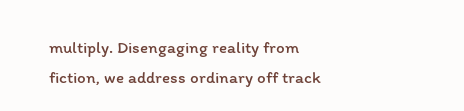multiply. Disengaging reality from fiction, we address ordinary off track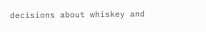decisions about whiskey and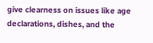give clearness on issues like age declarations, dishes, and the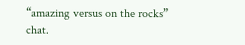“amazing versus on the rocks” chat.